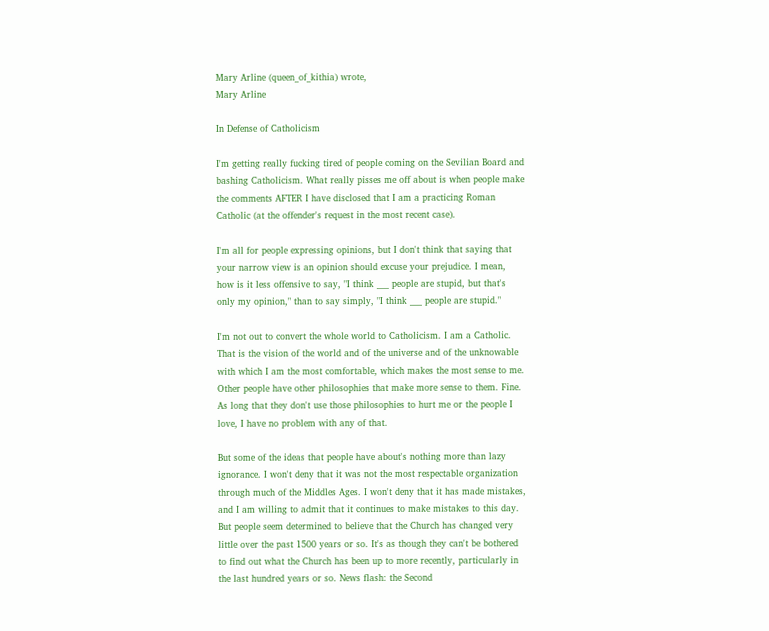Mary Arline (queen_of_kithia) wrote,
Mary Arline

In Defense of Catholicism

I'm getting really fucking tired of people coming on the Sevilian Board and bashing Catholicism. What really pisses me off about is when people make the comments AFTER I have disclosed that I am a practicing Roman Catholic (at the offender's request in the most recent case).

I'm all for people expressing opinions, but I don't think that saying that your narrow view is an opinion should excuse your prejudice. I mean, how is it less offensive to say, "I think ___ people are stupid, but that's only my opinion," than to say simply, "I think ___ people are stupid."

I'm not out to convert the whole world to Catholicism. I am a Catholic. That is the vision of the world and of the universe and of the unknowable with which I am the most comfortable, which makes the most sense to me. Other people have other philosophies that make more sense to them. Fine. As long that they don't use those philosophies to hurt me or the people I love, I have no problem with any of that.

But some of the ideas that people have about's nothing more than lazy ignorance. I won't deny that it was not the most respectable organization through much of the Middles Ages. I won't deny that it has made mistakes, and I am willing to admit that it continues to make mistakes to this day. But people seem determined to believe that the Church has changed very little over the past 1500 years or so. It's as though they can't be bothered to find out what the Church has been up to more recently, particularly in the last hundred years or so. News flash: the Second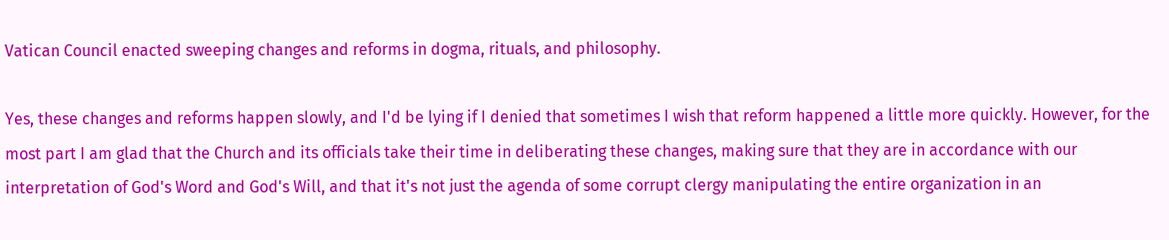Vatican Council enacted sweeping changes and reforms in dogma, rituals, and philosophy.

Yes, these changes and reforms happen slowly, and I'd be lying if I denied that sometimes I wish that reform happened a little more quickly. However, for the most part I am glad that the Church and its officials take their time in deliberating these changes, making sure that they are in accordance with our interpretation of God's Word and God's Will, and that it's not just the agenda of some corrupt clergy manipulating the entire organization in an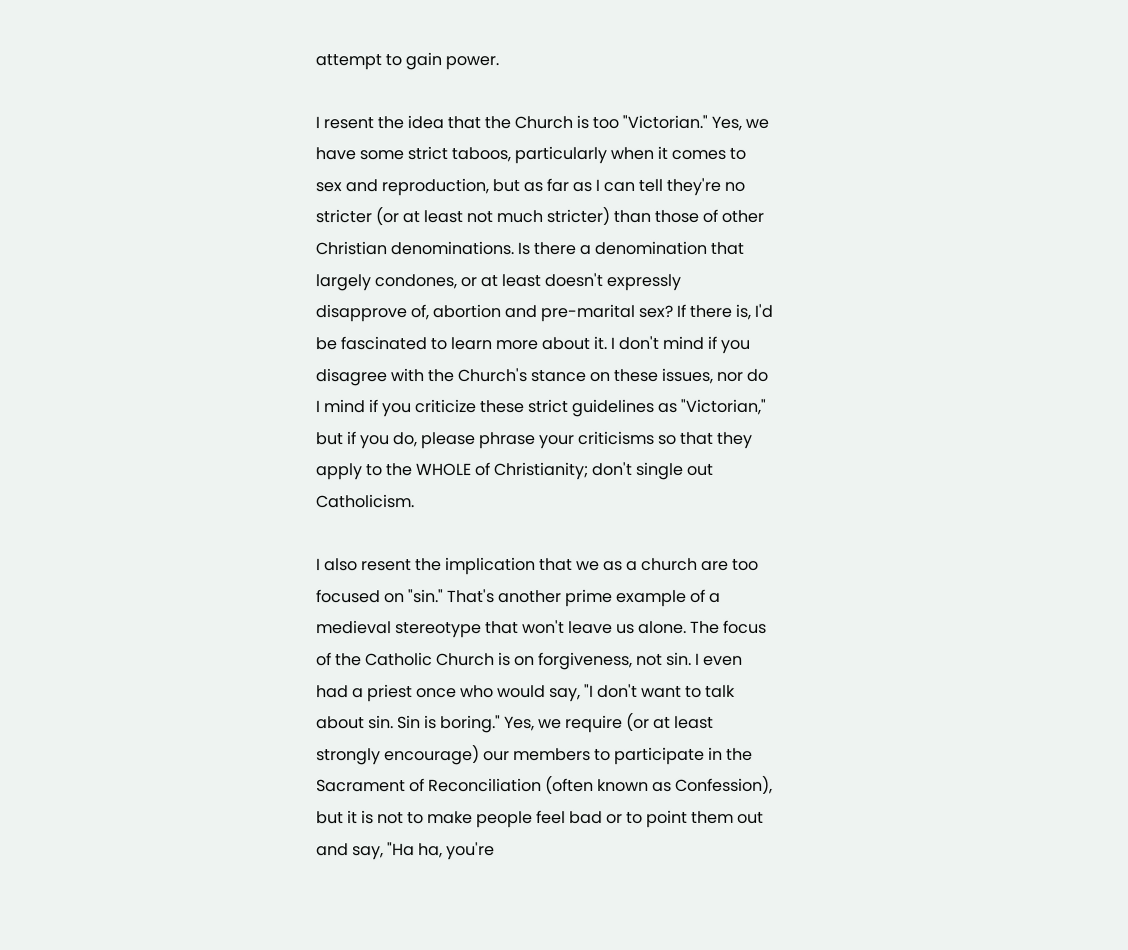attempt to gain power.

I resent the idea that the Church is too "Victorian." Yes, we have some strict taboos, particularly when it comes to sex and reproduction, but as far as I can tell they're no stricter (or at least not much stricter) than those of other Christian denominations. Is there a denomination that largely condones, or at least doesn't expressly disapprove of, abortion and pre-marital sex? If there is, I'd be fascinated to learn more about it. I don't mind if you disagree with the Church's stance on these issues, nor do I mind if you criticize these strict guidelines as "Victorian," but if you do, please phrase your criticisms so that they apply to the WHOLE of Christianity; don't single out Catholicism.

I also resent the implication that we as a church are too focused on "sin." That's another prime example of a medieval stereotype that won't leave us alone. The focus of the Catholic Church is on forgiveness, not sin. I even had a priest once who would say, "I don't want to talk about sin. Sin is boring." Yes, we require (or at least strongly encourage) our members to participate in the Sacrament of Reconciliation (often known as Confession), but it is not to make people feel bad or to point them out and say, "Ha ha, you're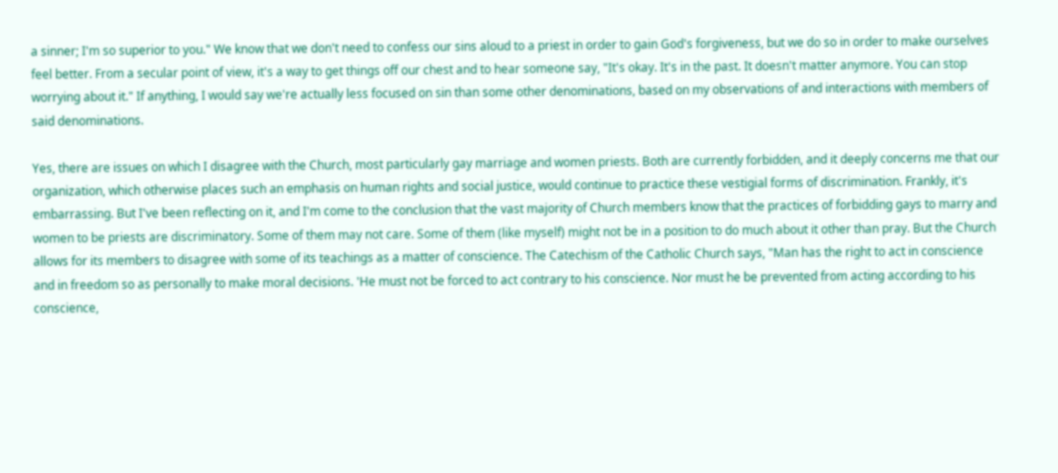a sinner; I'm so superior to you." We know that we don't need to confess our sins aloud to a priest in order to gain God's forgiveness, but we do so in order to make ourselves feel better. From a secular point of view, it's a way to get things off our chest and to hear someone say, "It's okay. It's in the past. It doesn't matter anymore. You can stop worrying about it." If anything, I would say we're actually less focused on sin than some other denominations, based on my observations of and interactions with members of said denominations.

Yes, there are issues on which I disagree with the Church, most particularly gay marriage and women priests. Both are currently forbidden, and it deeply concerns me that our organization, which otherwise places such an emphasis on human rights and social justice, would continue to practice these vestigial forms of discrimination. Frankly, it's embarrassing. But I've been reflecting on it, and I'm come to the conclusion that the vast majority of Church members know that the practices of forbidding gays to marry and women to be priests are discriminatory. Some of them may not care. Some of them (like myself) might not be in a position to do much about it other than pray. But the Church allows for its members to disagree with some of its teachings as a matter of conscience. The Catechism of the Catholic Church says, "Man has the right to act in conscience and in freedom so as personally to make moral decisions. 'He must not be forced to act contrary to his conscience. Nor must he be prevented from acting according to his conscience,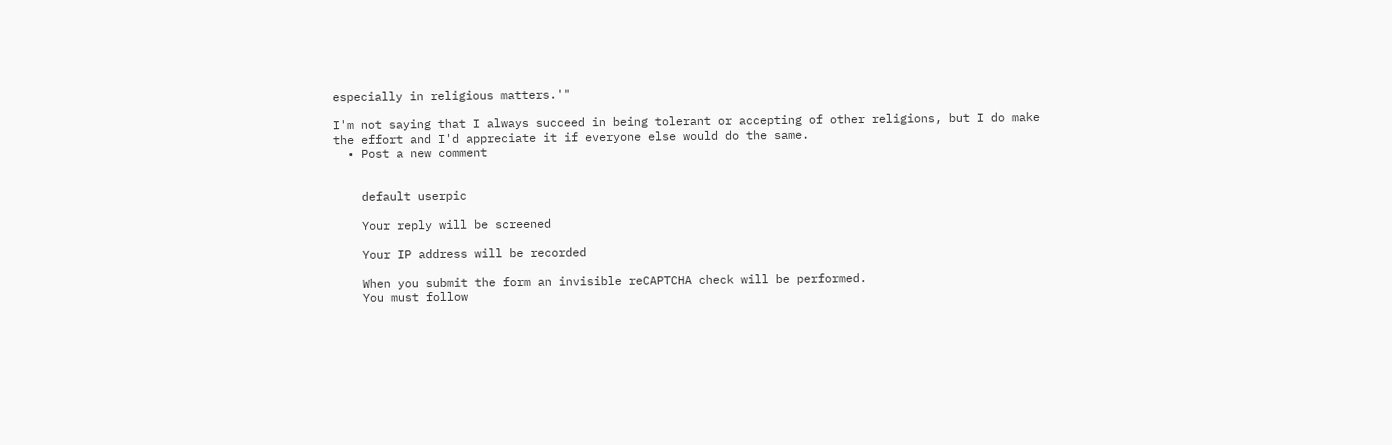especially in religious matters.'"

I'm not saying that I always succeed in being tolerant or accepting of other religions, but I do make the effort and I'd appreciate it if everyone else would do the same.
  • Post a new comment


    default userpic

    Your reply will be screened

    Your IP address will be recorded

    When you submit the form an invisible reCAPTCHA check will be performed.
    You must follow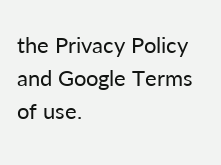the Privacy Policy and Google Terms of use.